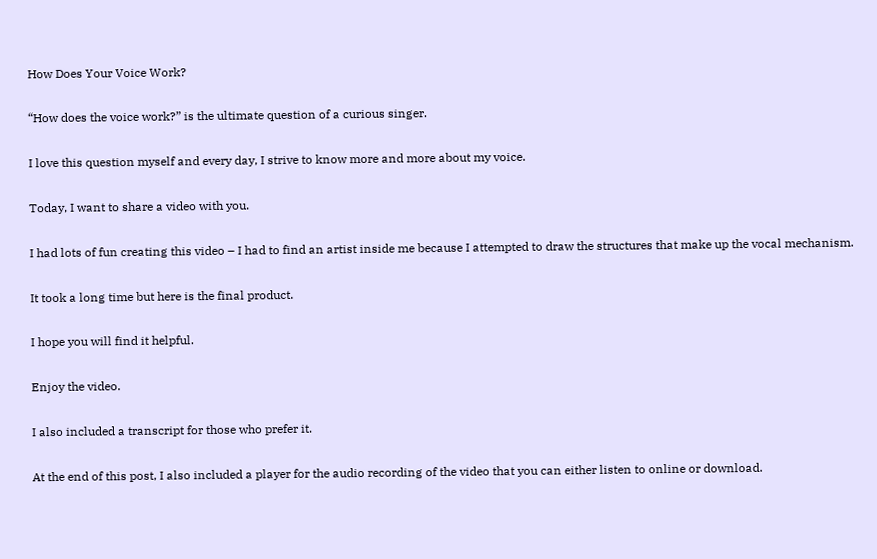How Does Your Voice Work?

“How does the voice work?” is the ultimate question of a curious singer.

I love this question myself and every day, I strive to know more and more about my voice.

Today, I want to share a video with you.

I had lots of fun creating this video – I had to find an artist inside me because I attempted to draw the structures that make up the vocal mechanism.

It took a long time but here is the final product.

I hope you will find it helpful.

Enjoy the video.

I also included a transcript for those who prefer it.

At the end of this post, I also included a player for the audio recording of the video that you can either listen to online or download.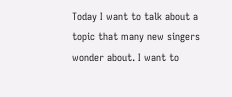Today I want to talk about a topic that many new singers wonder about. I want to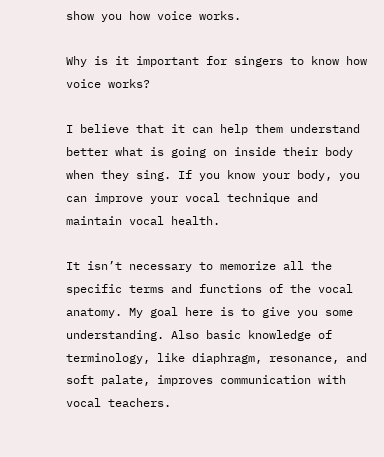show you how voice works.

Why is it important for singers to know how voice works?

I believe that it can help them understand better what is going on inside their body when they sing. If you know your body, you can improve your vocal technique and maintain vocal health.

It isn’t necessary to memorize all the specific terms and functions of the vocal anatomy. My goal here is to give you some understanding. Also basic knowledge of terminology, like diaphragm, resonance, and soft palate, improves communication with vocal teachers.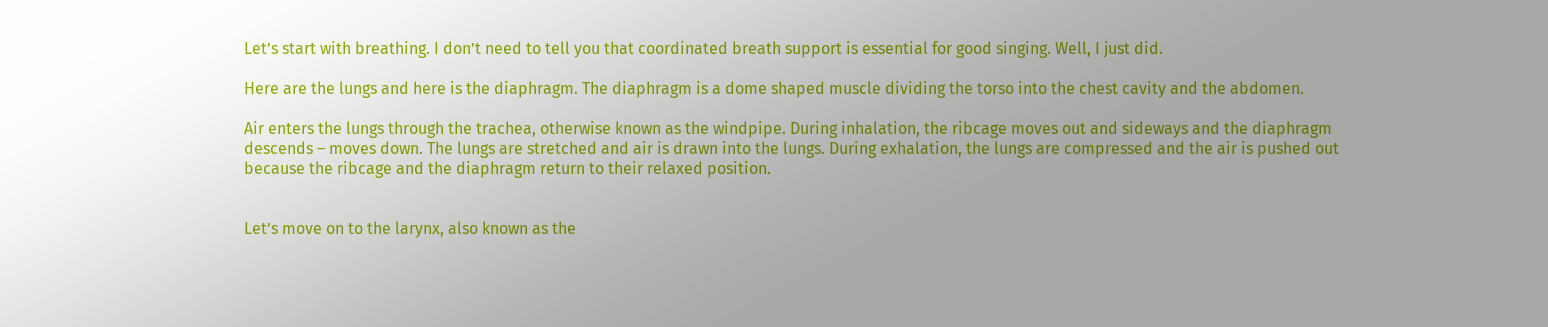Let’s start with breathing. I don’t need to tell you that coordinated breath support is essential for good singing. Well, I just did.

Here are the lungs and here is the diaphragm. The diaphragm is a dome shaped muscle dividing the torso into the chest cavity and the abdomen.

Air enters the lungs through the trachea, otherwise known as the windpipe. During inhalation, the ribcage moves out and sideways and the diaphragm descends – moves down. The lungs are stretched and air is drawn into the lungs. During exhalation, the lungs are compressed and the air is pushed out because the ribcage and the diaphragm return to their relaxed position.


Let’s move on to the larynx, also known as the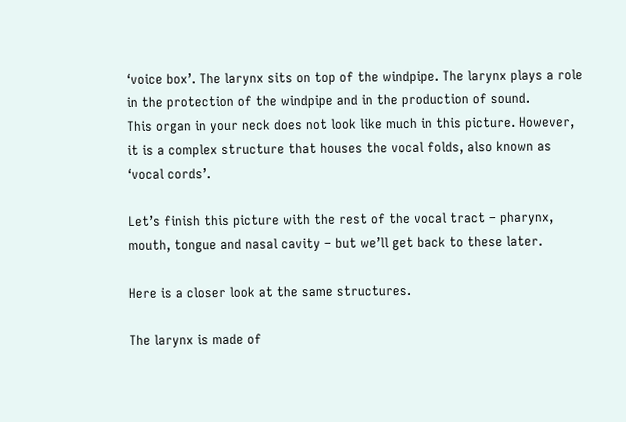‘voice box’. The larynx sits on top of the windpipe. The larynx plays a role in the protection of the windpipe and in the production of sound.
This organ in your neck does not look like much in this picture. However, it is a complex structure that houses the vocal folds, also known as ‘vocal cords’.

Let’s finish this picture with the rest of the vocal tract – pharynx, mouth, tongue and nasal cavity – but we’ll get back to these later.

Here is a closer look at the same structures.

The larynx is made of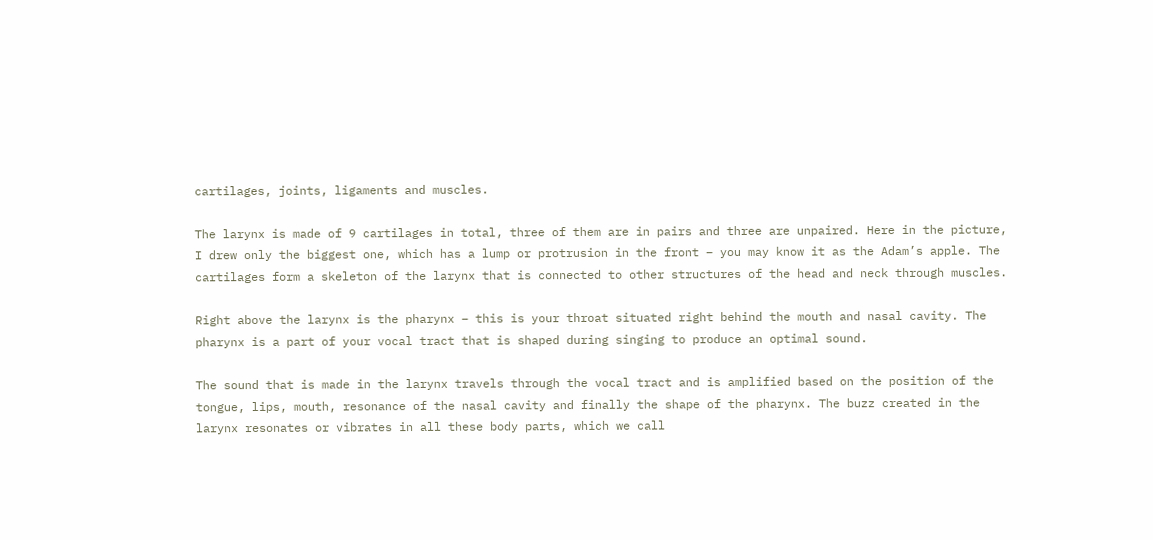cartilages, joints, ligaments and muscles.

The larynx is made of 9 cartilages in total, three of them are in pairs and three are unpaired. Here in the picture, I drew only the biggest one, which has a lump or protrusion in the front – you may know it as the Adam’s apple. The cartilages form a skeleton of the larynx that is connected to other structures of the head and neck through muscles.

Right above the larynx is the pharynx – this is your throat situated right behind the mouth and nasal cavity. The pharynx is a part of your vocal tract that is shaped during singing to produce an optimal sound.

The sound that is made in the larynx travels through the vocal tract and is amplified based on the position of the tongue, lips, mouth, resonance of the nasal cavity and finally the shape of the pharynx. The buzz created in the larynx resonates or vibrates in all these body parts, which we call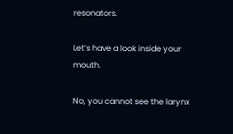resonators.

Let’s have a look inside your mouth.

No, you cannot see the larynx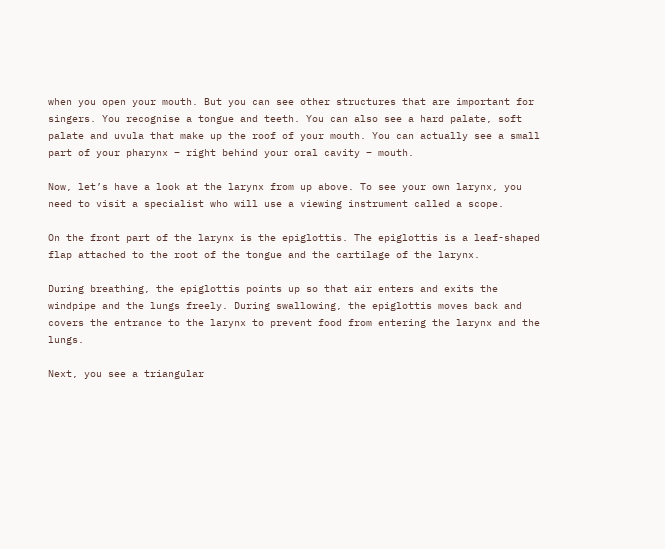when you open your mouth. But you can see other structures that are important for singers. You recognise a tongue and teeth. You can also see a hard palate, soft palate and uvula that make up the roof of your mouth. You can actually see a small part of your pharynx – right behind your oral cavity – mouth.

Now, let’s have a look at the larynx from up above. To see your own larynx, you need to visit a specialist who will use a viewing instrument called a scope.

On the front part of the larynx is the epiglottis. The epiglottis is a leaf-shaped flap attached to the root of the tongue and the cartilage of the larynx.

During breathing, the epiglottis points up so that air enters and exits the windpipe and the lungs freely. During swallowing, the epiglottis moves back and covers the entrance to the larynx to prevent food from entering the larynx and the lungs.

Next, you see a triangular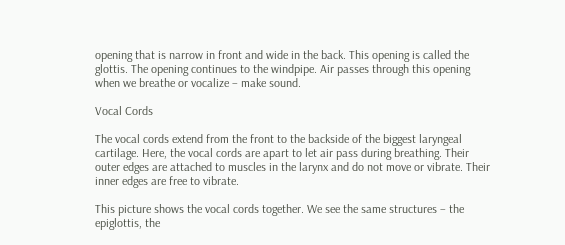opening that is narrow in front and wide in the back. This opening is called the glottis. The opening continues to the windpipe. Air passes through this opening when we breathe or vocalize – make sound.

Vocal Cords

The vocal cords extend from the front to the backside of the biggest laryngeal cartilage. Here, the vocal cords are apart to let air pass during breathing. Their outer edges are attached to muscles in the larynx and do not move or vibrate. Their inner edges are free to vibrate.

This picture shows the vocal cords together. We see the same structures – the epiglottis, the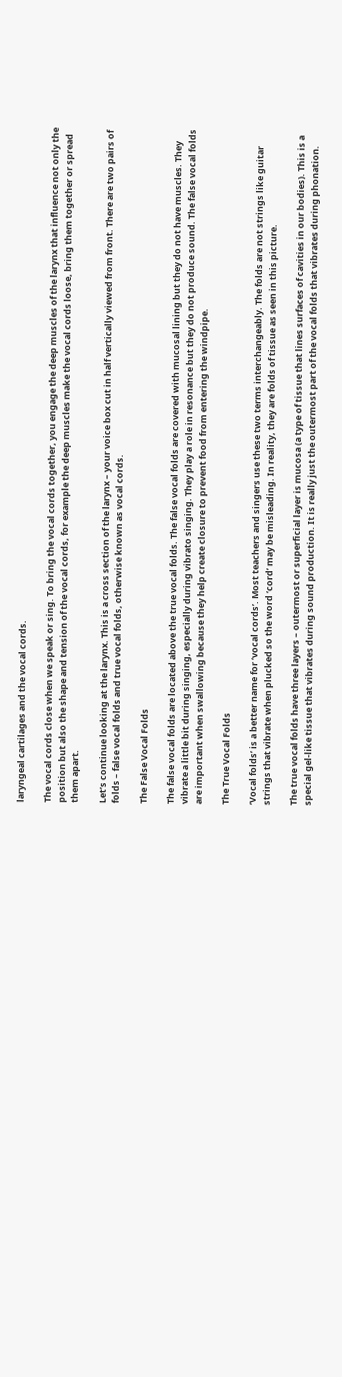laryngeal cartilages and the vocal cords.

The vocal cords close when we speak or sing. To bring the vocal cords together, you engage the deep muscles of the larynx that influence not only the position but also the shape and tension of the vocal cords, for example the deep muscles make the vocal cords loose, bring them together or spread them apart.

Let’s continue looking at the larynx. This is a cross section of the larynx – your voice box cut in half vertically viewed from front. There are two pairs of folds – false vocal folds and true vocal folds, otherwise known as vocal cords.

The False Vocal Folds

The false vocal folds are located above the true vocal folds. The false vocal folds are covered with mucosal lining but they do not have muscles. They vibrate a little bit during singing, especially during vibrato singing. They play a role in resonance but they do not produce sound. The false vocal folds are important when swallowing because they help create closure to prevent food from entering the windpipe.

The True Vocal Folds

‘Vocal folds’ is a better name for ‘vocal cords’. Most teachers and singers use these two terms interchangeably. The folds are not strings like guitar strings that vibrate when plucked so the word ‘cord’ may be misleading. In reality, they are folds of tissue as seen in this picture.

The true vocal folds have three layers – outermost or superficial layer is mucosa (a type of tissue that lines surfaces of cavities in our bodies). This is a special gel-like tissue that vibrates during sound production. It is really just the outermost part of the vocal folds that vibrates during phonation.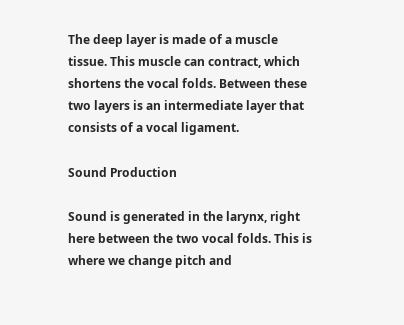The deep layer is made of a muscle tissue. This muscle can contract, which shortens the vocal folds. Between these two layers is an intermediate layer that consists of a vocal ligament.

Sound Production

Sound is generated in the larynx, right here between the two vocal folds. This is where we change pitch and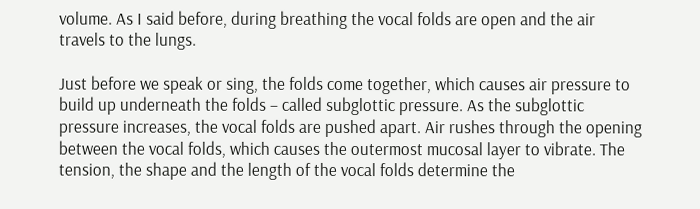volume. As I said before, during breathing the vocal folds are open and the air travels to the lungs.

Just before we speak or sing, the folds come together, which causes air pressure to build up underneath the folds – called subglottic pressure. As the subglottic pressure increases, the vocal folds are pushed apart. Air rushes through the opening between the vocal folds, which causes the outermost mucosal layer to vibrate. The tension, the shape and the length of the vocal folds determine the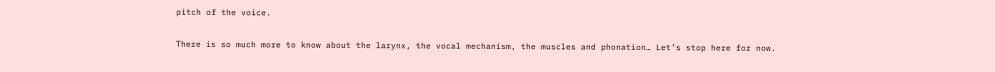pitch of the voice.

There is so much more to know about the larynx, the vocal mechanism, the muscles and phonation… Let’s stop here for now.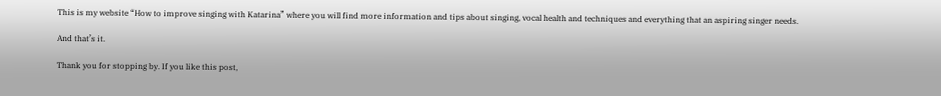This is my website “How to improve singing with Katarina” where you will find more information and tips about singing, vocal health and techniques and everything that an aspiring singer needs.

And that’s it.

Thank you for stopping by. If you like this post,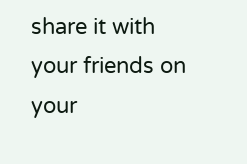share it with your friends on your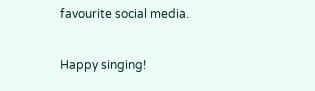favourite social media.

Happy singing!